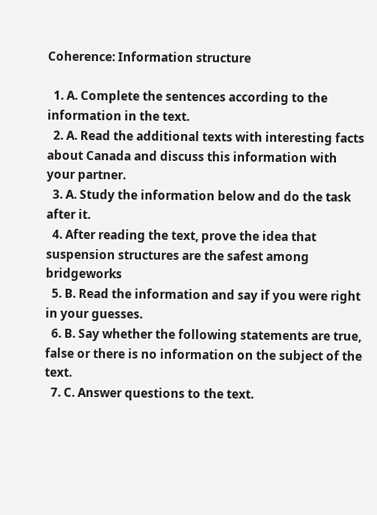Coherence: Information structure

  1. A. Complete the sentences according to the information in the text.
  2. A. Read the additional texts with interesting facts about Canada and discuss this information with your partner.
  3. A. Study the information below and do the task after it.
  4. After reading the text, prove the idea that suspension structures are the safest among bridgeworks
  5. B. Read the information and say if you were right in your guesses.
  6. B. Say whether the following statements are true, false or there is no information on the subject of the text.
  7. C. Answer questions to the text.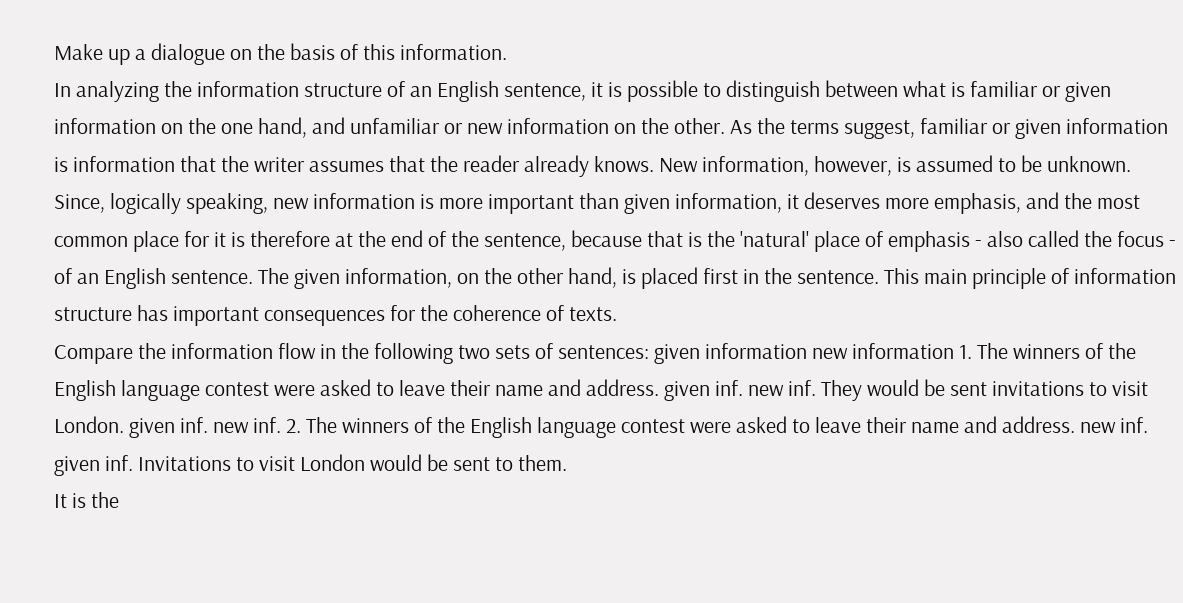Make up a dialogue on the basis of this information.
In analyzing the information structure of an English sentence, it is possible to distinguish between what is familiar or given information on the one hand, and unfamiliar or new information on the other. As the terms suggest, familiar or given information is information that the writer assumes that the reader already knows. New information, however, is assumed to be unknown. Since, logically speaking, new information is more important than given information, it deserves more emphasis, and the most common place for it is therefore at the end of the sentence, because that is the 'natural' place of emphasis - also called the focus - of an English sentence. The given information, on the other hand, is placed first in the sentence. This main principle of information structure has important consequences for the coherence of texts.
Compare the information flow in the following two sets of sentences: given information new information 1. The winners of the English language contest were asked to leave their name and address. given inf. new inf. They would be sent invitations to visit London. given inf. new inf. 2. The winners of the English language contest were asked to leave their name and address. new inf. given inf. Invitations to visit London would be sent to them.
It is the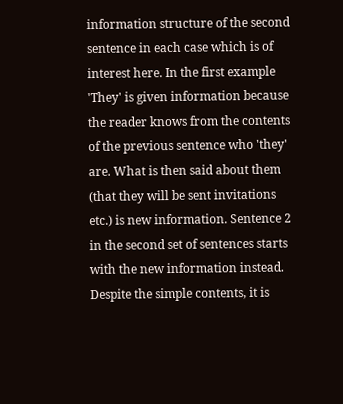information structure of the second sentence in each case which is of interest here. In the first example 'They' is given information because the reader knows from the contents of the previous sentence who 'they' are. What is then said about them (that they will be sent invitations etc.) is new information. Sentence 2 in the second set of sentences starts with the new information instead. Despite the simple contents, it is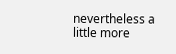nevertheless a little more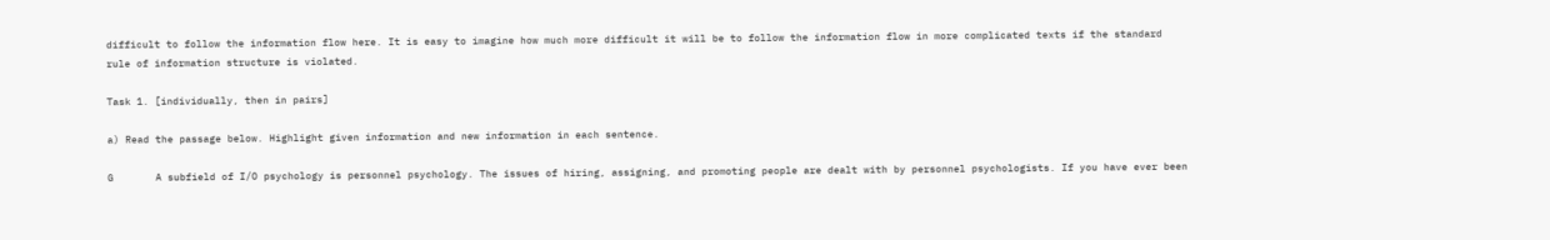difficult to follow the information flow here. It is easy to imagine how much more difficult it will be to follow the information flow in more complicated texts if the standard rule of information structure is violated.

Task 1. [individually, then in pairs]

a) Read the passage below. Highlight given information and new information in each sentence.

G       A subfield of I/O psychology is personnel psychology. The issues of hiring, assigning, and promoting people are dealt with by personnel psychologists. If you have ever been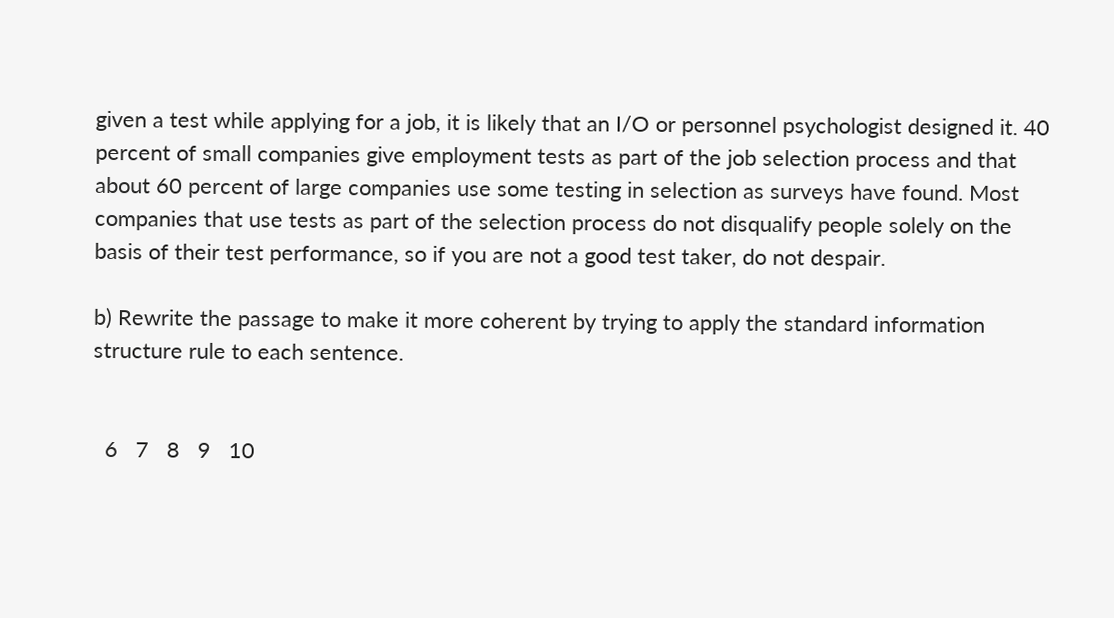given a test while applying for a job, it is likely that an I/O or personnel psychologist designed it. 40 percent of small companies give employment tests as part of the job selection process and that about 60 percent of large companies use some testing in selection as surveys have found. Most companies that use tests as part of the selection process do not disqualify people solely on the basis of their test performance, so if you are not a good test taker, do not despair.

b) Rewrite the passage to make it more coherent by trying to apply the standard information structure rule to each sentence.


  6   7   8   9   10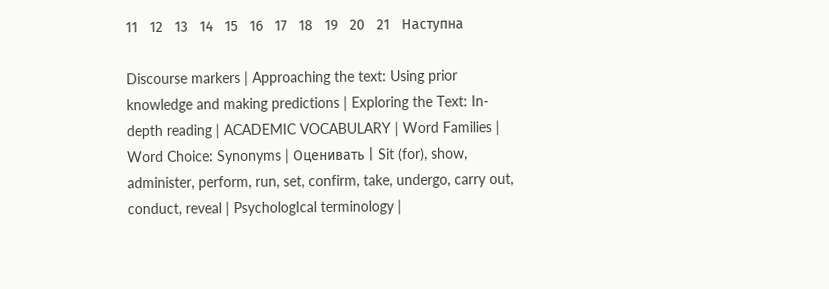11   12   13   14   15   16   17   18   19   20   21   Наступна

Discourse markers | Approaching the text: Using prior knowledge and making predictions | Exploring the Text: In-depth reading | ACADEMIC VOCABULARY | Word Families | Word Choice: Synonyms | Оценивать | Sit (for), show, administer, perform, run, set, confirm, take, undergo, carry out, conduct, reveal | PsychologIcal terminology |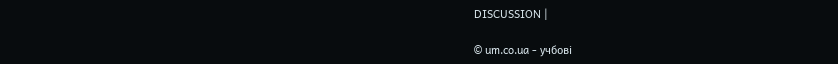DISCUSSION |

© um.co.ua - учбові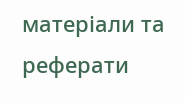матеріали та реферати